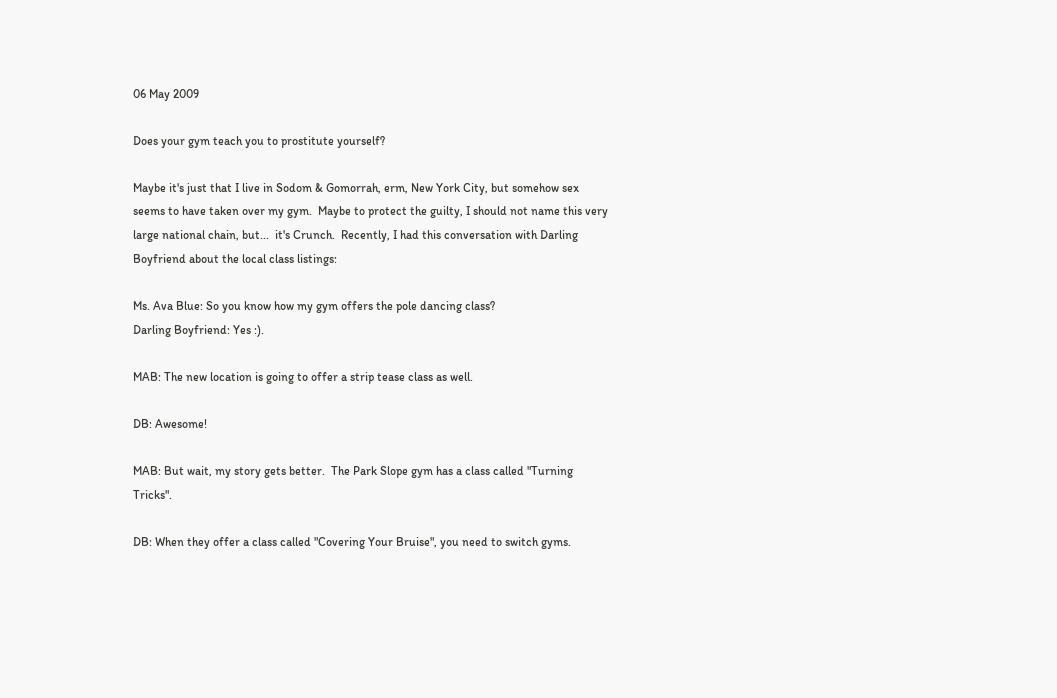06 May 2009

Does your gym teach you to prostitute yourself?

Maybe it's just that I live in Sodom & Gomorrah, erm, New York City, but somehow sex seems to have taken over my gym.  Maybe to protect the guilty, I should not name this very large national chain, but...  it's Crunch.  Recently, I had this conversation with Darling Boyfriend about the local class listings:

Ms. Ava Blue: So you know how my gym offers the pole dancing class?
Darling Boyfriend: Yes :).

MAB: The new location is going to offer a strip tease class as well.

DB: Awesome!

MAB: But wait, my story gets better.  The Park Slope gym has a class called "Turning Tricks".

DB: When they offer a class called "Covering Your Bruise", you need to switch gyms.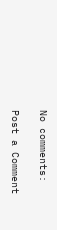No comments:

Post a Comment